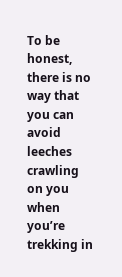To be honest, there is no way that you can avoid leeches crawling on you when you’re trekking in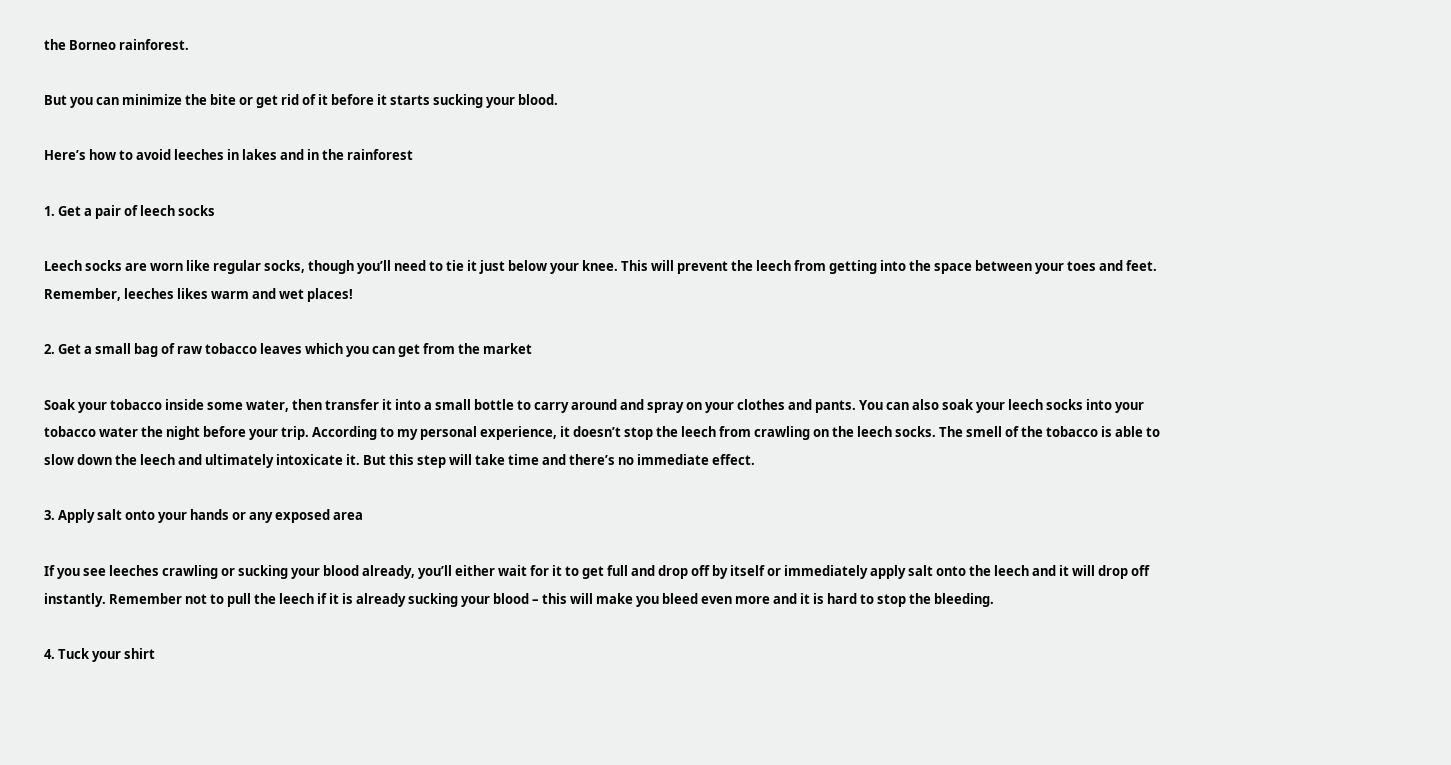the Borneo rainforest.

But you can minimize the bite or get rid of it before it starts sucking your blood.

Here’s how to avoid leeches in lakes and in the rainforest

1. Get a pair of leech socks

Leech socks are worn like regular socks, though you’ll need to tie it just below your knee. This will prevent the leech from getting into the space between your toes and feet. Remember, leeches likes warm and wet places!

2. Get a small bag of raw tobacco leaves which you can get from the market

Soak your tobacco inside some water, then transfer it into a small bottle to carry around and spray on your clothes and pants. You can also soak your leech socks into your tobacco water the night before your trip. According to my personal experience, it doesn’t stop the leech from crawling on the leech socks. The smell of the tobacco is able to slow down the leech and ultimately intoxicate it. But this step will take time and there’s no immediate effect.

3. Apply salt onto your hands or any exposed area

If you see leeches crawling or sucking your blood already, you’ll either wait for it to get full and drop off by itself or immediately apply salt onto the leech and it will drop off instantly. Remember not to pull the leech if it is already sucking your blood – this will make you bleed even more and it is hard to stop the bleeding.

4. Tuck your shirt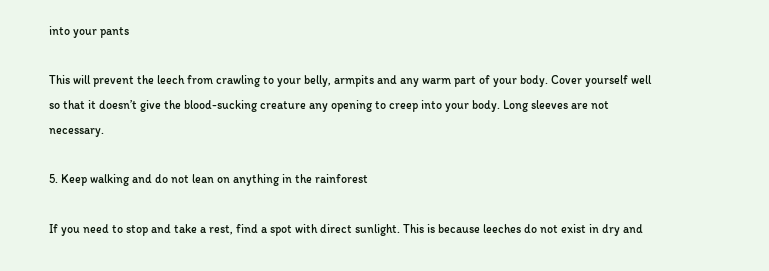into your pants

This will prevent the leech from crawling to your belly, armpits and any warm part of your body. Cover yourself well so that it doesn’t give the blood-sucking creature any opening to creep into your body. Long sleeves are not necessary.

5. Keep walking and do not lean on anything in the rainforest

If you need to stop and take a rest, find a spot with direct sunlight. This is because leeches do not exist in dry and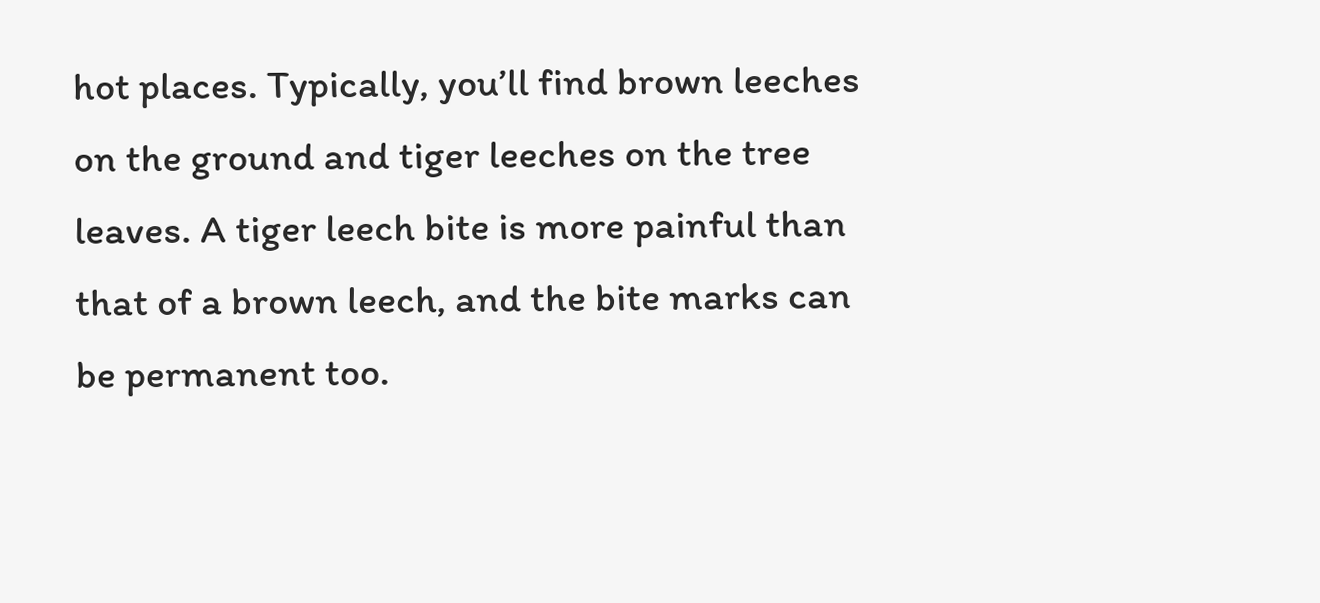hot places. Typically, you’ll find brown leeches on the ground and tiger leeches on the tree leaves. A tiger leech bite is more painful than that of a brown leech, and the bite marks can be permanent too.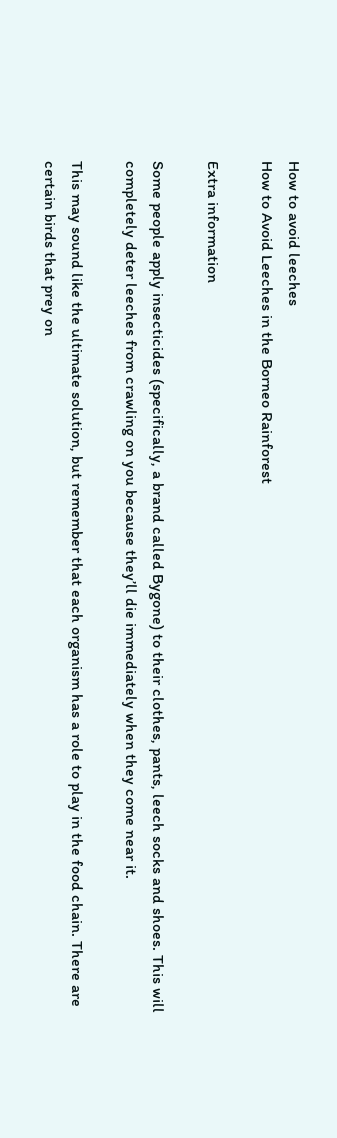How to avoid leeches
How to Avoid Leeches in the Borneo Rainforest

Extra information

Some people apply insecticides (specifically, a brand called Bygone) to their clothes, pants, leech socks and shoes. This will completely deter leeches from crawling on you because they’ll die immediately when they come near it.

This may sound like the ultimate solution, but remember that each organism has a role to play in the food chain. There are certain birds that prey on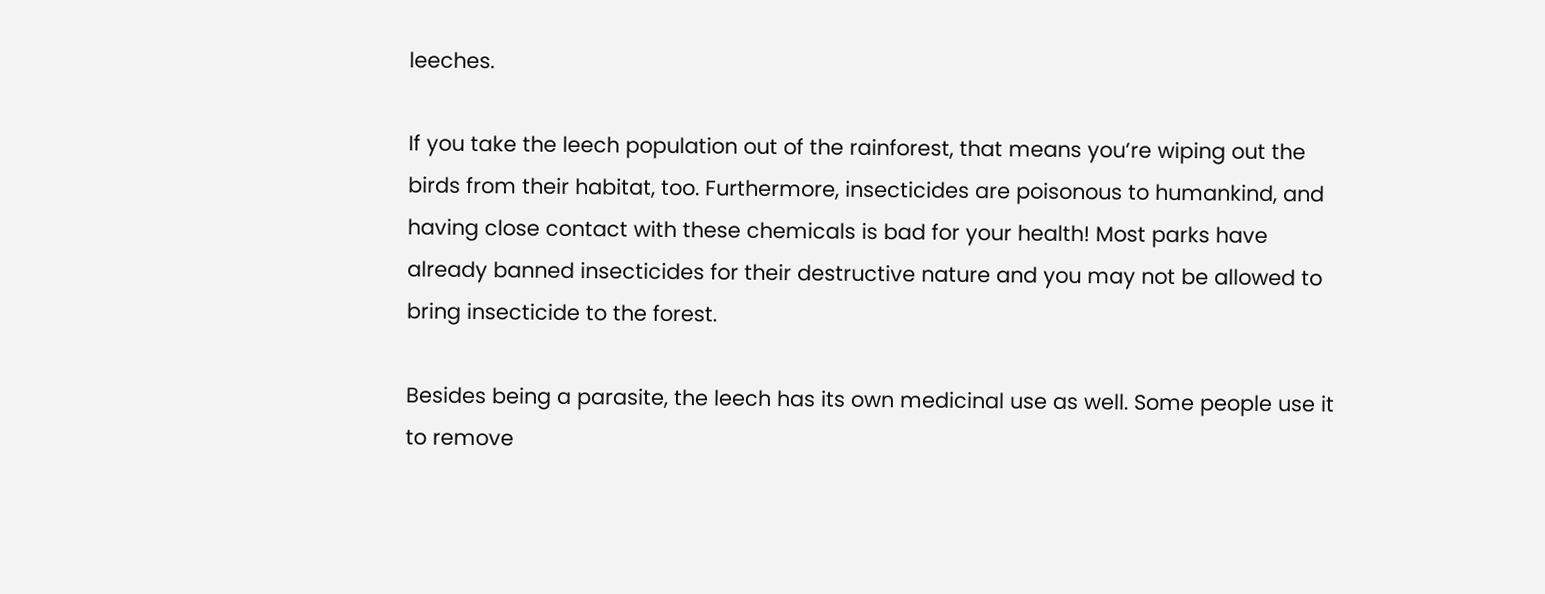leeches.

If you take the leech population out of the rainforest, that means you’re wiping out the birds from their habitat, too. Furthermore, insecticides are poisonous to humankind, and having close contact with these chemicals is bad for your health! Most parks have already banned insecticides for their destructive nature and you may not be allowed to bring insecticide to the forest.

Besides being a parasite, the leech has its own medicinal use as well. Some people use it to remove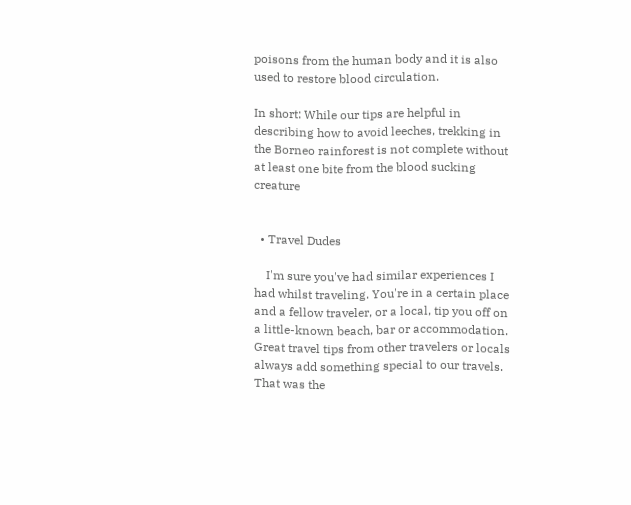poisons from the human body and it is also used to restore blood circulation.

In short: While our tips are helpful in describing how to avoid leeches, trekking in the Borneo rainforest is not complete without at least one bite from the blood sucking creature


  • Travel Dudes

    I'm sure you've had similar experiences I had whilst traveling. You're in a certain place and a fellow traveler, or a local, tip you off on a little-known beach, bar or accommodation. Great travel tips from other travelers or locals always add something special to our travels. That was the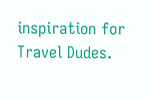inspiration for Travel Dudes.